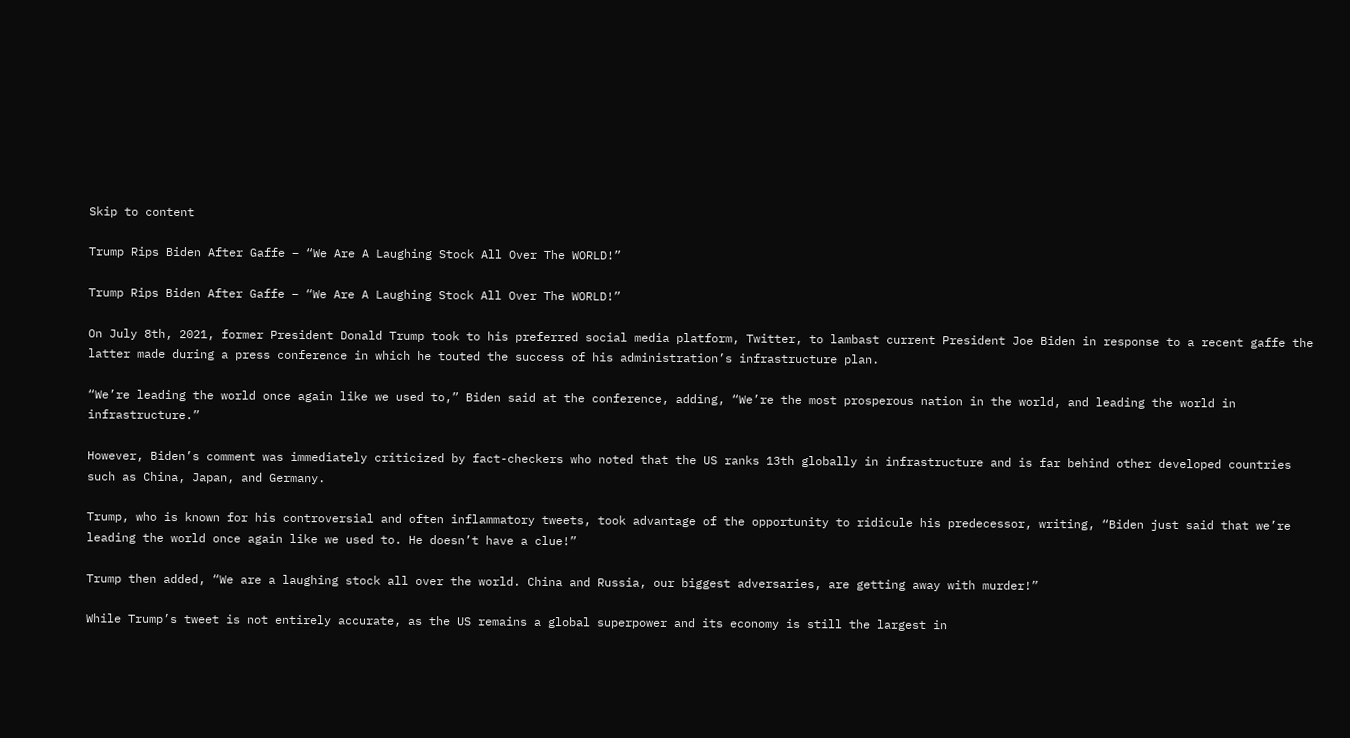Skip to content

Trump Rips Biden After Gaffe – “We Are A Laughing Stock All Over The WORLD!”

Trump Rips Biden After Gaffe – “We Are A Laughing Stock All Over The WORLD!”

On July 8th, 2021, former President Donald Trump took to his preferred social media platform, Twitter, to lambast current President Joe Biden in response to a recent gaffe the latter made during a press conference in which he touted the success of his administration’s infrastructure plan.

“We’re leading the world once again like we used to,” Biden said at the conference, adding, “We’re the most prosperous nation in the world, and leading the world in infrastructure.”

However, Biden’s comment was immediately criticized by fact-checkers who noted that the US ranks 13th globally in infrastructure and is far behind other developed countries such as China, Japan, and Germany.

Trump, who is known for his controversial and often inflammatory tweets, took advantage of the opportunity to ridicule his predecessor, writing, “Biden just said that we’re leading the world once again like we used to. He doesn’t have a clue!”

Trump then added, “We are a laughing stock all over the world. China and Russia, our biggest adversaries, are getting away with murder!”

While Trump’s tweet is not entirely accurate, as the US remains a global superpower and its economy is still the largest in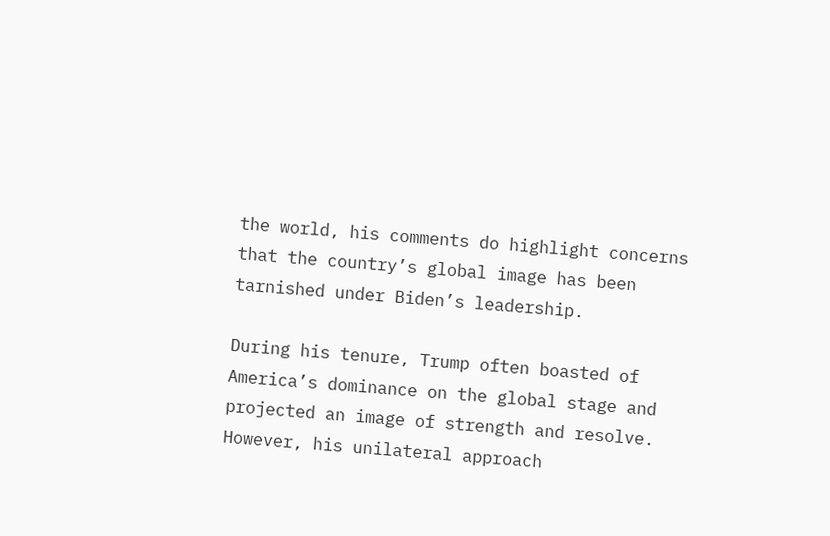the world, his comments do highlight concerns that the country’s global image has been tarnished under Biden’s leadership.

During his tenure, Trump often boasted of America’s dominance on the global stage and projected an image of strength and resolve. However, his unilateral approach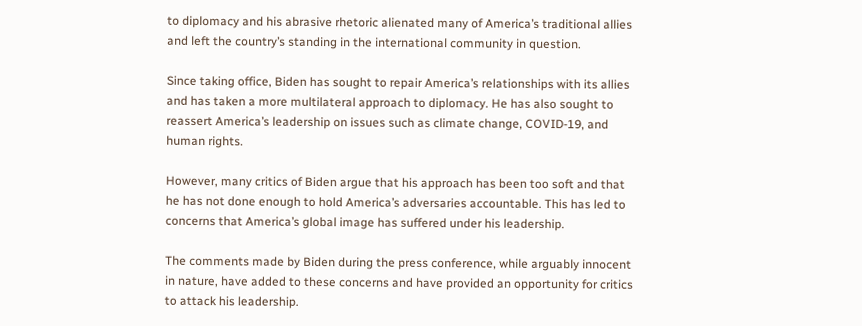to diplomacy and his abrasive rhetoric alienated many of America’s traditional allies and left the country’s standing in the international community in question.

Since taking office, Biden has sought to repair America’s relationships with its allies and has taken a more multilateral approach to diplomacy. He has also sought to reassert America’s leadership on issues such as climate change, COVID-19, and human rights.

However, many critics of Biden argue that his approach has been too soft and that he has not done enough to hold America’s adversaries accountable. This has led to concerns that America’s global image has suffered under his leadership.

The comments made by Biden during the press conference, while arguably innocent in nature, have added to these concerns and have provided an opportunity for critics to attack his leadership.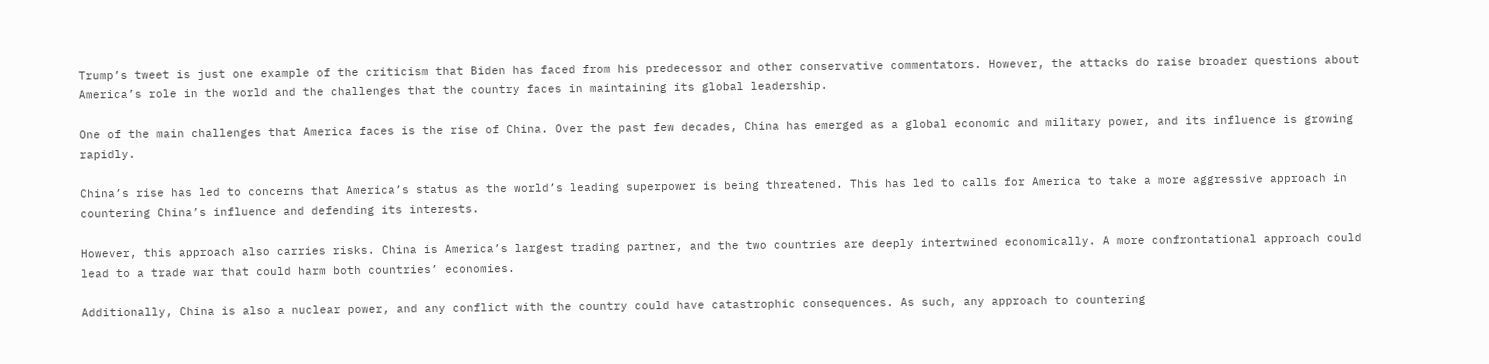Trump’s tweet is just one example of the criticism that Biden has faced from his predecessor and other conservative commentators. However, the attacks do raise broader questions about America’s role in the world and the challenges that the country faces in maintaining its global leadership.

One of the main challenges that America faces is the rise of China. Over the past few decades, China has emerged as a global economic and military power, and its influence is growing rapidly.

China’s rise has led to concerns that America’s status as the world’s leading superpower is being threatened. This has led to calls for America to take a more aggressive approach in countering China’s influence and defending its interests.

However, this approach also carries risks. China is America’s largest trading partner, and the two countries are deeply intertwined economically. A more confrontational approach could lead to a trade war that could harm both countries’ economies.

Additionally, China is also a nuclear power, and any conflict with the country could have catastrophic consequences. As such, any approach to countering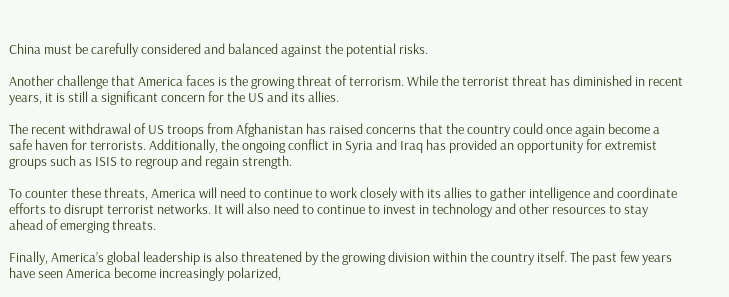China must be carefully considered and balanced against the potential risks.

Another challenge that America faces is the growing threat of terrorism. While the terrorist threat has diminished in recent years, it is still a significant concern for the US and its allies.

The recent withdrawal of US troops from Afghanistan has raised concerns that the country could once again become a safe haven for terrorists. Additionally, the ongoing conflict in Syria and Iraq has provided an opportunity for extremist groups such as ISIS to regroup and regain strength.

To counter these threats, America will need to continue to work closely with its allies to gather intelligence and coordinate efforts to disrupt terrorist networks. It will also need to continue to invest in technology and other resources to stay ahead of emerging threats.

Finally, America’s global leadership is also threatened by the growing division within the country itself. The past few years have seen America become increasingly polarized,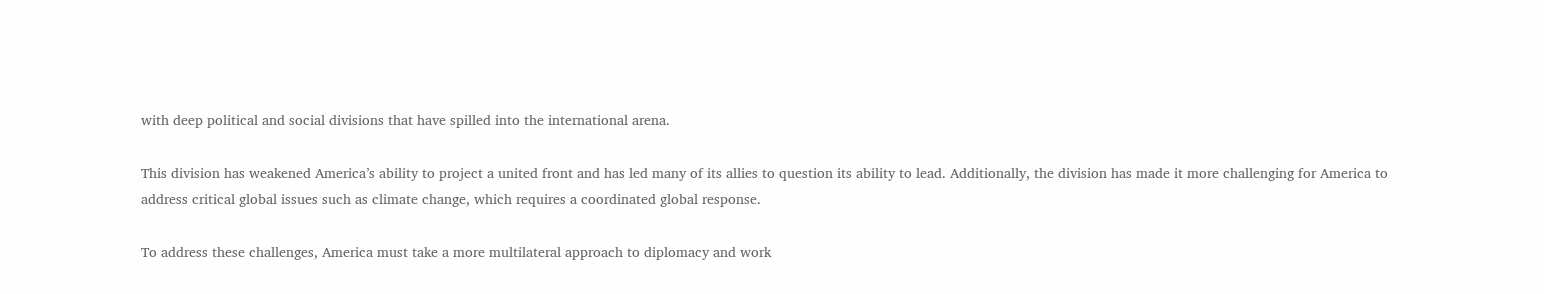with deep political and social divisions that have spilled into the international arena.

This division has weakened America’s ability to project a united front and has led many of its allies to question its ability to lead. Additionally, the division has made it more challenging for America to address critical global issues such as climate change, which requires a coordinated global response.

To address these challenges, America must take a more multilateral approach to diplomacy and work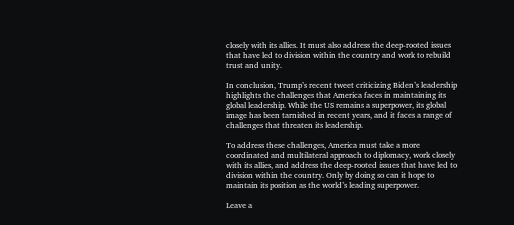closely with its allies. It must also address the deep-rooted issues that have led to division within the country and work to rebuild trust and unity.

In conclusion, Trump’s recent tweet criticizing Biden’s leadership highlights the challenges that America faces in maintaining its global leadership. While the US remains a superpower, its global image has been tarnished in recent years, and it faces a range of challenges that threaten its leadership.

To address these challenges, America must take a more coordinated and multilateral approach to diplomacy, work closely with its allies, and address the deep-rooted issues that have led to division within the country. Only by doing so can it hope to maintain its position as the world’s leading superpower.

Leave a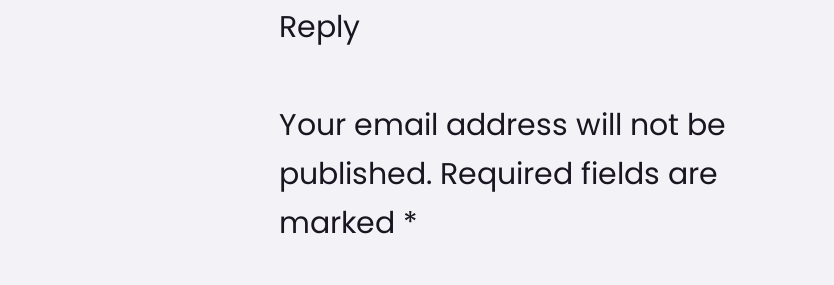Reply

Your email address will not be published. Required fields are marked *